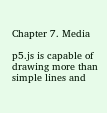Chapter 7. Media

p5.js is capable of drawing more than simple lines and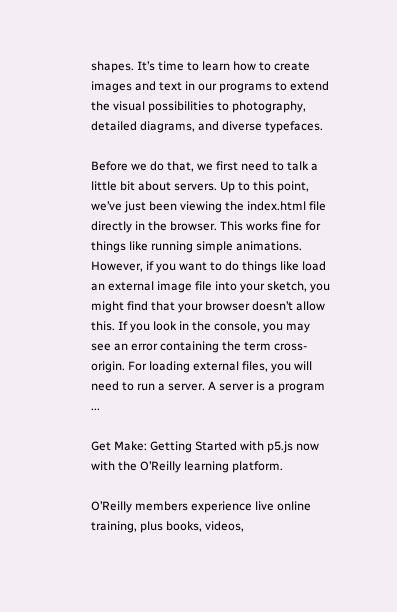shapes. It’s time to learn how to create images and text in our programs to extend the visual possibilities to photography, detailed diagrams, and diverse typefaces.

Before we do that, we first need to talk a little bit about servers. Up to this point, we’ve just been viewing the index.html file directly in the browser. This works fine for things like running simple animations. However, if you want to do things like load an external image file into your sketch, you might find that your browser doesn’t allow this. If you look in the console, you may see an error containing the term cross-origin. For loading external files, you will need to run a server. A server is a program ...

Get Make: Getting Started with p5.js now with the O’Reilly learning platform.

O’Reilly members experience live online training, plus books, videos,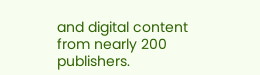and digital content from nearly 200 publishers.